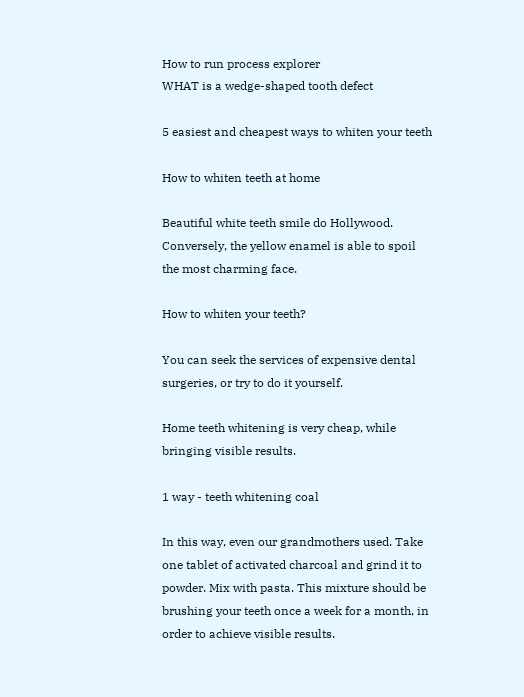How to run process explorer
WHAT is a wedge-shaped tooth defect

5 easiest and cheapest ways to whiten your teeth

How to whiten teeth at home

Beautiful white teeth smile do Hollywood. Conversely, the yellow enamel is able to spoil the most charming face.

How to whiten your teeth?

You can seek the services of expensive dental surgeries, or try to do it yourself.

Home teeth whitening is very cheap, while bringing visible results.

1 way - teeth whitening coal

In this way, even our grandmothers used. Take one tablet of activated charcoal and grind it to powder. Mix with pasta. This mixture should be brushing your teeth once a week for a month, in order to achieve visible results.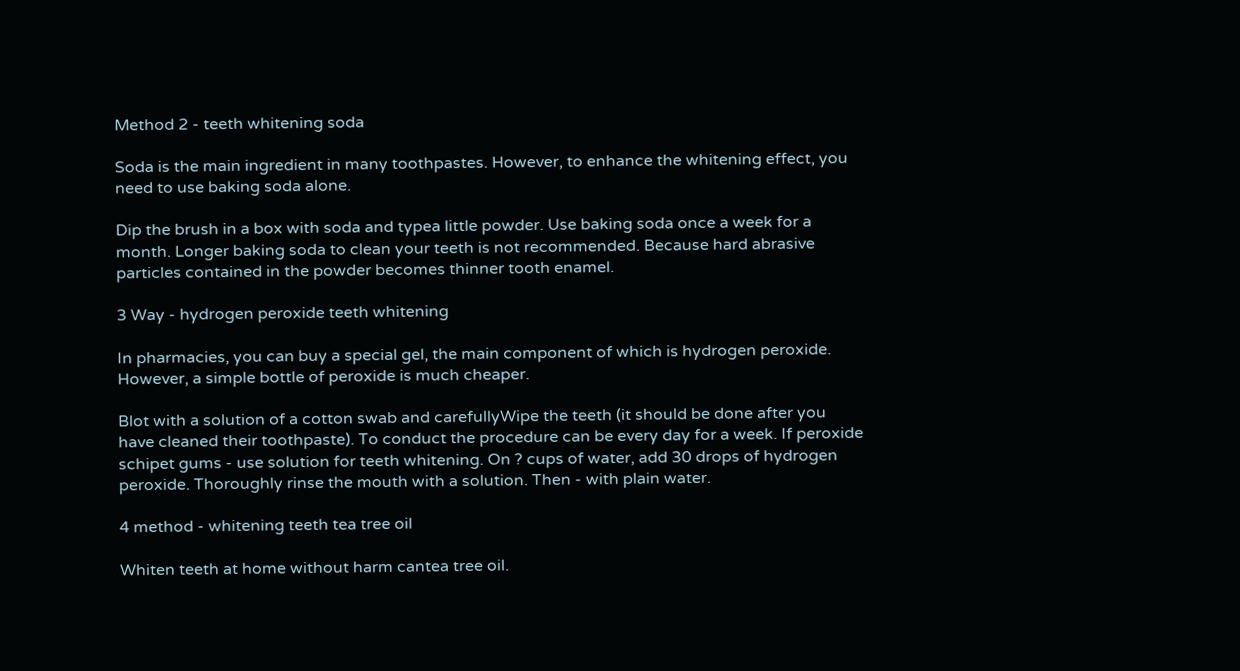Method 2 - teeth whitening soda

Soda is the main ingredient in many toothpastes. However, to enhance the whitening effect, you need to use baking soda alone.

Dip the brush in a box with soda and typea little powder. Use baking soda once a week for a month. Longer baking soda to clean your teeth is not recommended. Because hard abrasive particles contained in the powder becomes thinner tooth enamel.

3 Way - hydrogen peroxide teeth whitening

In pharmacies, you can buy a special gel, the main component of which is hydrogen peroxide. However, a simple bottle of peroxide is much cheaper.

Blot with a solution of a cotton swab and carefullyWipe the teeth (it should be done after you have cleaned their toothpaste). To conduct the procedure can be every day for a week. If peroxide schipet gums - use solution for teeth whitening. On ? cups of water, add 30 drops of hydrogen peroxide. Thoroughly rinse the mouth with a solution. Then - with plain water.

4 method - whitening teeth tea tree oil

Whiten teeth at home without harm cantea tree oil.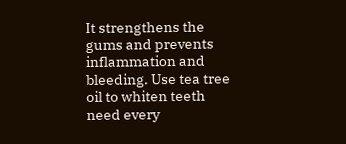It strengthens the gums and prevents inflammation and bleeding. Use tea tree oil to whiten teeth need every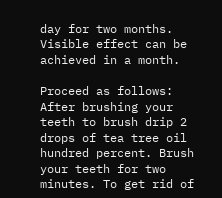day for two months. Visible effect can be achieved in a month.

Proceed as follows: After brushing your teeth to brush drip 2 drops of tea tree oil hundred percent. Brush your teeth for two minutes. To get rid of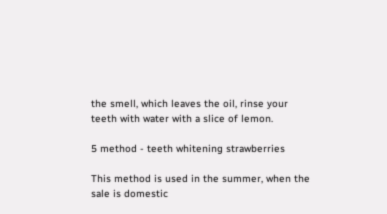the smell, which leaves the oil, rinse your teeth with water with a slice of lemon.

5 method - teeth whitening strawberries

This method is used in the summer, when the sale is domestic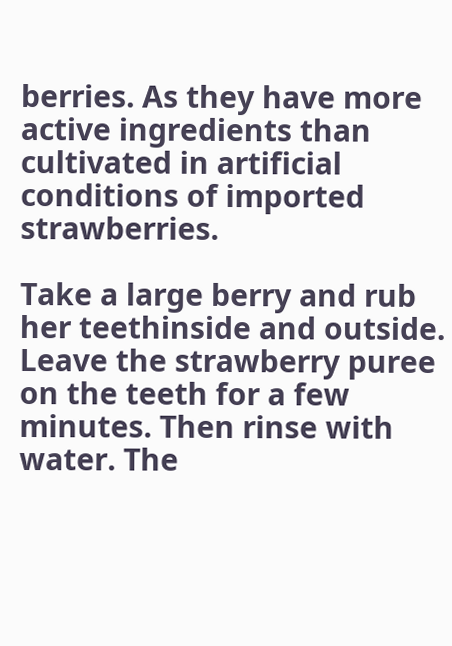berries. As they have more active ingredients than cultivated in artificial conditions of imported strawberries.

Take a large berry and rub her teethinside and outside. Leave the strawberry puree on the teeth for a few minutes. Then rinse with water. The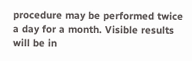procedure may be performed twice a day for a month. Visible results will be in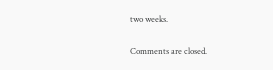two weeks.

Comments are closed.